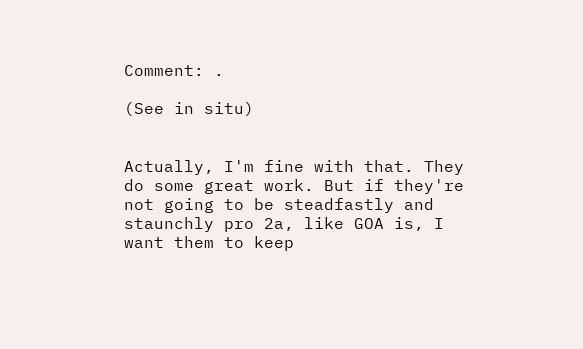Comment: .

(See in situ)


Actually, I'm fine with that. They do some great work. But if they're not going to be steadfastly and staunchly pro 2a, like GOA is, I want them to keep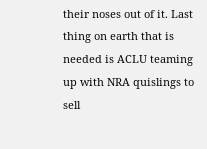their noses out of it. Last thing on earth that is needed is ACLU teaming up with NRA quislings to sell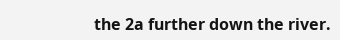the 2a further down the river.